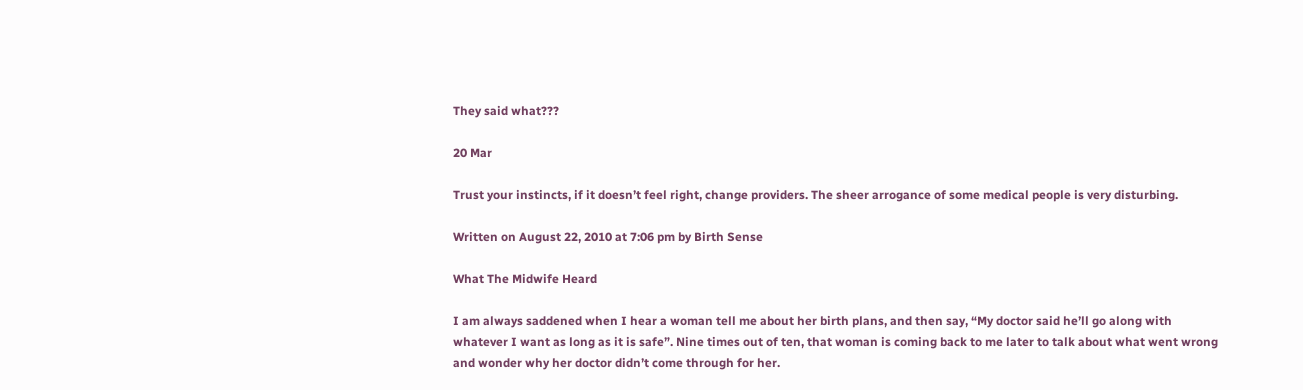They said what???

20 Mar

Trust your instincts, if it doesn’t feel right, change providers. The sheer arrogance of some medical people is very disturbing.

Written on August 22, 2010 at 7:06 pm by Birth Sense

What The Midwife Heard

I am always saddened when I hear a woman tell me about her birth plans, and then say, “My doctor said he’ll go along with whatever I want as long as it is safe”. Nine times out of ten, that woman is coming back to me later to talk about what went wrong and wonder why her doctor didn’t come through for her.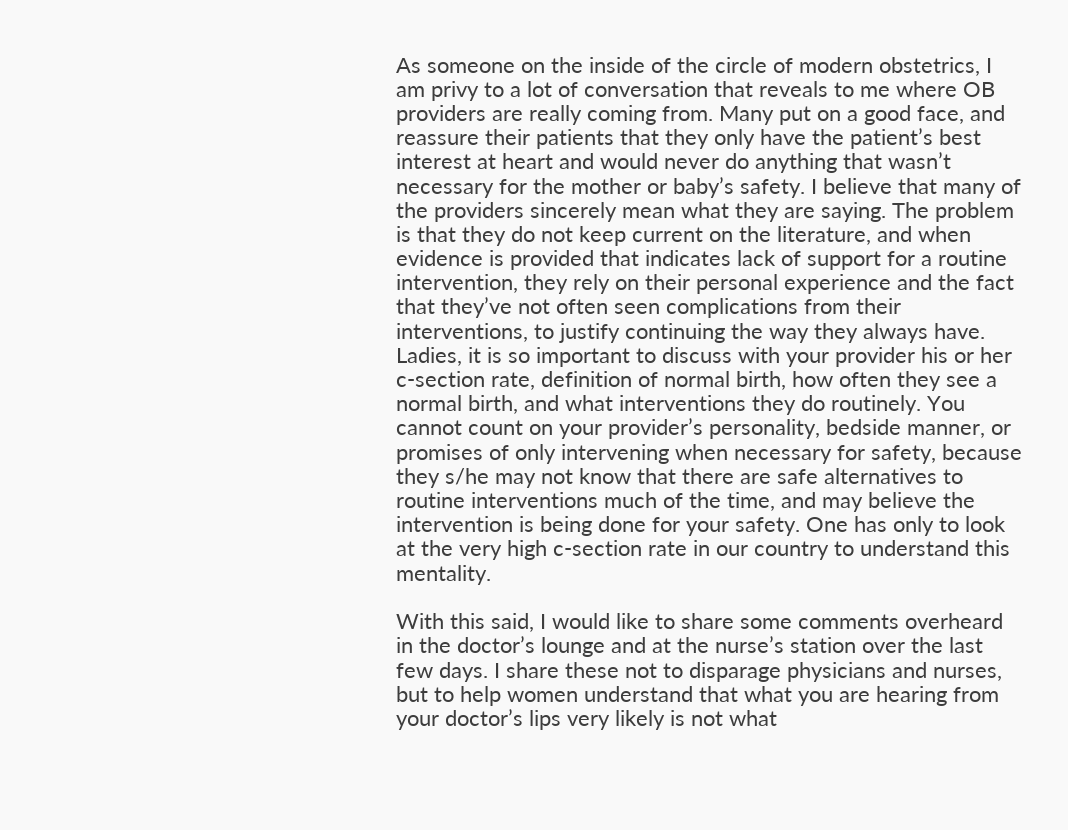As someone on the inside of the circle of modern obstetrics, I am privy to a lot of conversation that reveals to me where OB providers are really coming from. Many put on a good face, and reassure their patients that they only have the patient’s best interest at heart and would never do anything that wasn’t necessary for the mother or baby’s safety. I believe that many of the providers sincerely mean what they are saying. The problem is that they do not keep current on the literature, and when evidence is provided that indicates lack of support for a routine intervention, they rely on their personal experience and the fact that they’ve not often seen complications from their interventions, to justify continuing the way they always have. Ladies, it is so important to discuss with your provider his or her c-section rate, definition of normal birth, how often they see a normal birth, and what interventions they do routinely. You cannot count on your provider’s personality, bedside manner, or promises of only intervening when necessary for safety, because they s/he may not know that there are safe alternatives to routine interventions much of the time, and may believe the intervention is being done for your safety. One has only to look at the very high c-section rate in our country to understand this mentality.

With this said, I would like to share some comments overheard in the doctor’s lounge and at the nurse’s station over the last few days. I share these not to disparage physicians and nurses, but to help women understand that what you are hearing from your doctor’s lips very likely is not what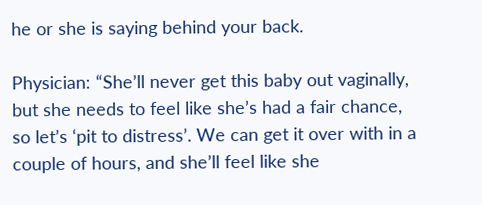he or she is saying behind your back.

Physician: “She’ll never get this baby out vaginally, but she needs to feel like she’s had a fair chance, so let’s ‘pit to distress’. We can get it over with in a couple of hours, and she’ll feel like she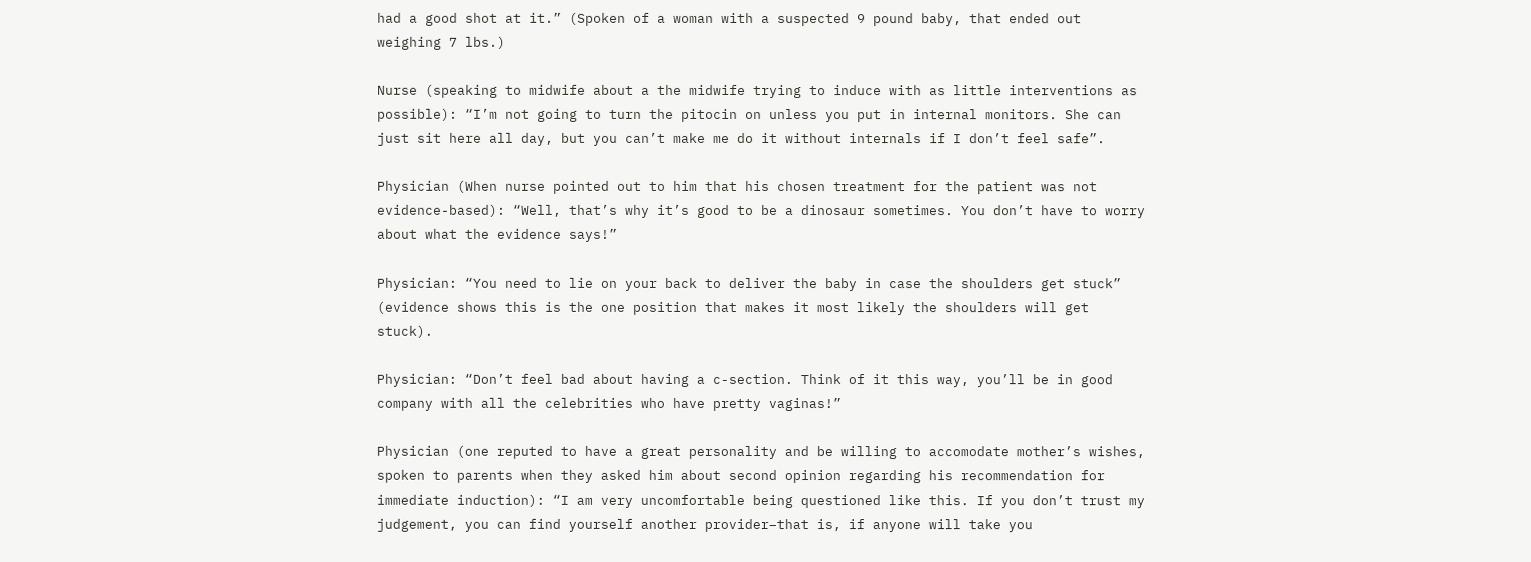had a good shot at it.” (Spoken of a woman with a suspected 9 pound baby, that ended out weighing 7 lbs.)

Nurse (speaking to midwife about a the midwife trying to induce with as little interventions as possible): “I’m not going to turn the pitocin on unless you put in internal monitors. She can just sit here all day, but you can’t make me do it without internals if I don’t feel safe”.

Physician (When nurse pointed out to him that his chosen treatment for the patient was not evidence-based): “Well, that’s why it’s good to be a dinosaur sometimes. You don’t have to worry about what the evidence says!”

Physician: “You need to lie on your back to deliver the baby in case the shoulders get stuck” (evidence shows this is the one position that makes it most likely the shoulders will get stuck).

Physician: “Don’t feel bad about having a c-section. Think of it this way, you’ll be in good company with all the celebrities who have pretty vaginas!”

Physician (one reputed to have a great personality and be willing to accomodate mother’s wishes, spoken to parents when they asked him about second opinion regarding his recommendation for immediate induction): “I am very uncomfortable being questioned like this. If you don’t trust my judgement, you can find yourself another provider–that is, if anyone will take you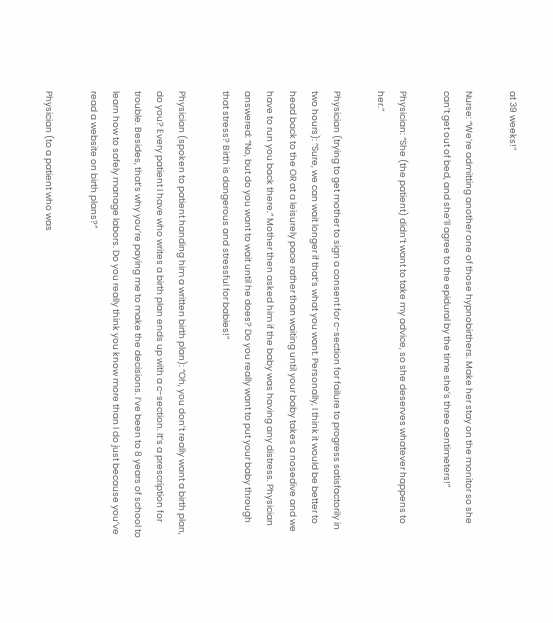at 39 weeks!”

Nurse: “We’re admitting another one of those hypnobirthers. Make her stay on the monitor so she can’t get out of bed, and she’ll agree to the epidural by the time she’s three centimeters!”

Physician: “She (the patient) didn’t want to take my advice, so she deserves whatever happens to her.”

Physician (trying to get mother to sign a consent for c-section for failure to progress satisfactorily in two hours): “Sure, we can wait longer if that’s what you want. Personally, I think it would be better to head back to the OR at a leisurely pace rather than waiting until your baby takes a nosedive and we have to run you back there.” Mother then asked him if the baby was having any distress. Physician answered: “No, but do you want to wait until he does? Do you really want to put your baby through that stress? Birth is dangerous and stressful for babies!”

Physician (spoken to patient handing him a written birth plan): “Oh, you don’t really want a birth plan, do you? Every patient I have who writes a birth plan ends up with a c-section. It’s a prescription for trouble. Besides, that’s why you’re paying me to make the decisions. I’ve been to 8 years of school to learn how to safely manage labors. Do you really think you know more than I do just because you’ve read a website on birth plans?”

Physician (to a patient who was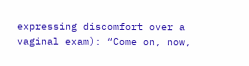expressing discomfort over a vaginal exam): “Come on, now,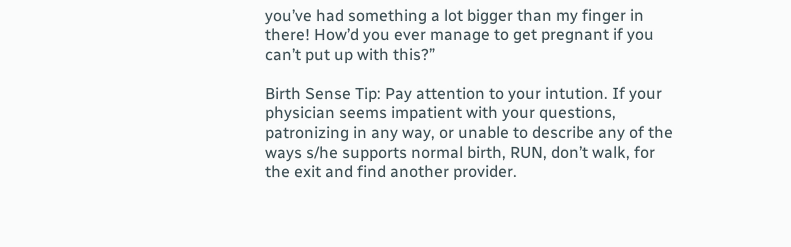you’ve had something a lot bigger than my finger in there! How’d you ever manage to get pregnant if you can’t put up with this?”

Birth Sense Tip: Pay attention to your intution. If your physician seems impatient with your questions, patronizing in any way, or unable to describe any of the ways s/he supports normal birth, RUN, don’t walk, for the exit and find another provider.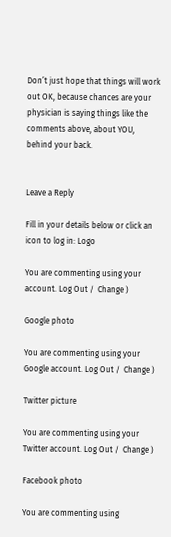Don’t just hope that things will work out OK, because chances are your physician is saying things like the comments above, about YOU, behind your back.


Leave a Reply

Fill in your details below or click an icon to log in: Logo

You are commenting using your account. Log Out /  Change )

Google photo

You are commenting using your Google account. Log Out /  Change )

Twitter picture

You are commenting using your Twitter account. Log Out /  Change )

Facebook photo

You are commenting using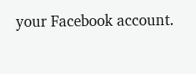your Facebook account.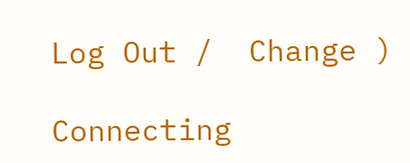Log Out /  Change )

Connecting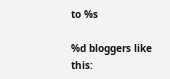to %s

%d bloggers like this: